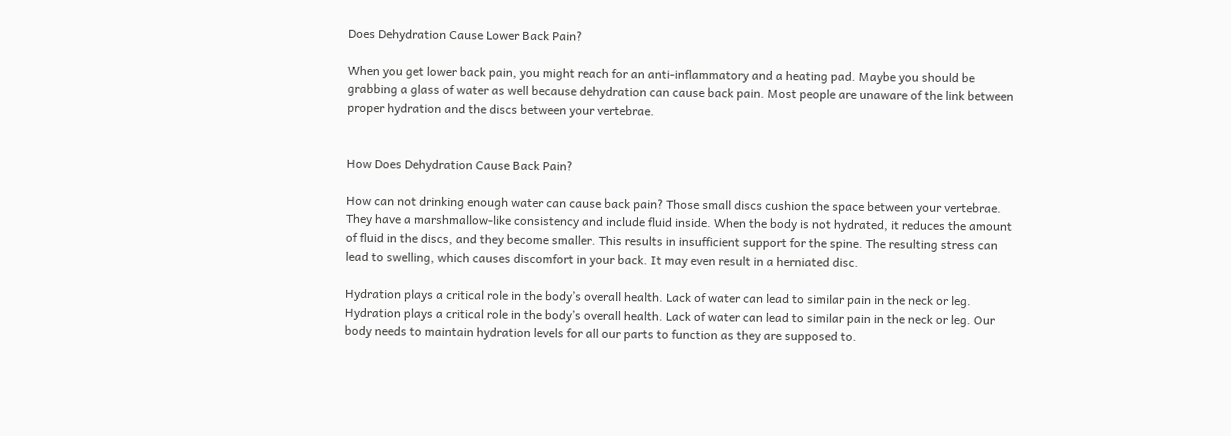Does Dehydration Cause Lower Back Pain?

When you get lower back pain, you might reach for an anti-inflammatory and a heating pad. Maybe you should be grabbing a glass of water as well because dehydration can cause back pain. Most people are unaware of the link between proper hydration and the discs between your vertebrae.


How Does Dehydration Cause Back Pain?

How can not drinking enough water can cause back pain? Those small discs cushion the space between your vertebrae. They have a marshmallow-like consistency and include fluid inside. When the body is not hydrated, it reduces the amount of fluid in the discs, and they become smaller. This results in insufficient support for the spine. The resulting stress can lead to swelling, which causes discomfort in your back. It may even result in a herniated disc.

Hydration plays a critical role in the body’s overall health. Lack of water can lead to similar pain in the neck or leg. Hydration plays a critical role in the body’s overall health. Lack of water can lead to similar pain in the neck or leg. Our body needs to maintain hydration levels for all our parts to function as they are supposed to.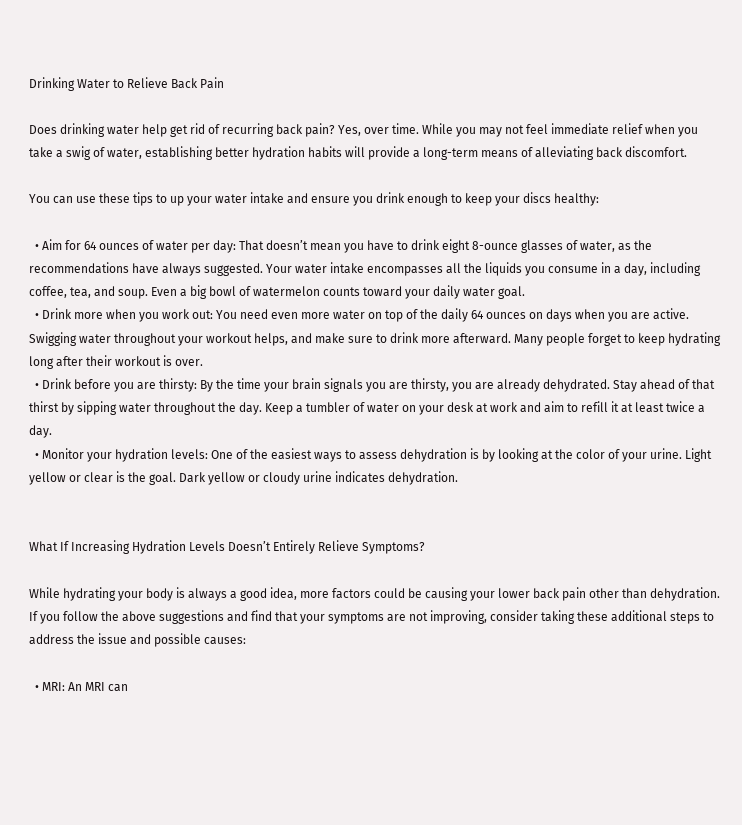Drinking Water to Relieve Back Pain

Does drinking water help get rid of recurring back pain? Yes, over time. While you may not feel immediate relief when you take a swig of water, establishing better hydration habits will provide a long-term means of alleviating back discomfort.

You can use these tips to up your water intake and ensure you drink enough to keep your discs healthy:

  • Aim for 64 ounces of water per day: That doesn’t mean you have to drink eight 8-ounce glasses of water, as the recommendations have always suggested. Your water intake encompasses all the liquids you consume in a day, including coffee, tea, and soup. Even a big bowl of watermelon counts toward your daily water goal.
  • Drink more when you work out: You need even more water on top of the daily 64 ounces on days when you are active. Swigging water throughout your workout helps, and make sure to drink more afterward. Many people forget to keep hydrating long after their workout is over.
  • Drink before you are thirsty: By the time your brain signals you are thirsty, you are already dehydrated. Stay ahead of that thirst by sipping water throughout the day. Keep a tumbler of water on your desk at work and aim to refill it at least twice a day.
  • Monitor your hydration levels: One of the easiest ways to assess dehydration is by looking at the color of your urine. Light yellow or clear is the goal. Dark yellow or cloudy urine indicates dehydration.


What If Increasing Hydration Levels Doesn’t Entirely Relieve Symptoms?

While hydrating your body is always a good idea, more factors could be causing your lower back pain other than dehydration. If you follow the above suggestions and find that your symptoms are not improving, consider taking these additional steps to address the issue and possible causes:

  • MRI: An MRI can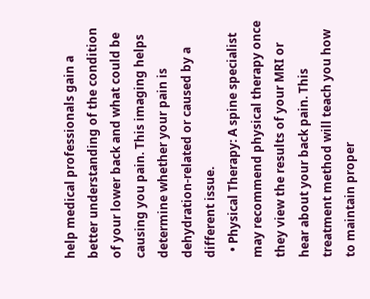help medical professionals gain a better understanding of the condition of your lower back and what could be causing you pain. This imaging helps determine whether your pain is dehydration-related or caused by a different issue.
  • Physical Therapy: A spine specialist may recommend physical therapy once they view the results of your MRI or hear about your back pain. This treatment method will teach you how to maintain proper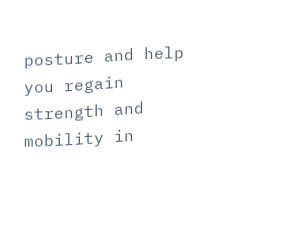posture and help you regain strength and mobility in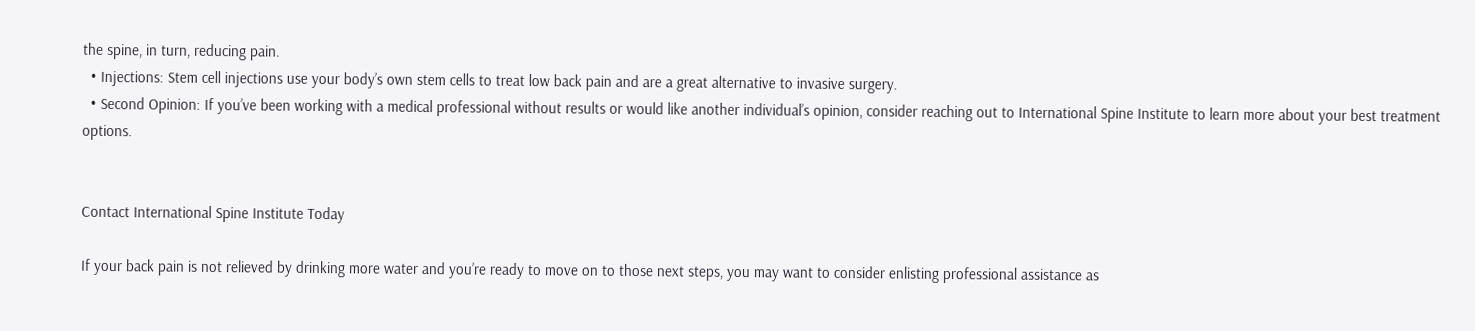the spine, in turn, reducing pain.
  • Injections: Stem cell injections use your body’s own stem cells to treat low back pain and are a great alternative to invasive surgery.
  • Second Opinion: If you’ve been working with a medical professional without results or would like another individual’s opinion, consider reaching out to International Spine Institute to learn more about your best treatment options.


Contact International Spine Institute Today

If your back pain is not relieved by drinking more water and you’re ready to move on to those next steps, you may want to consider enlisting professional assistance as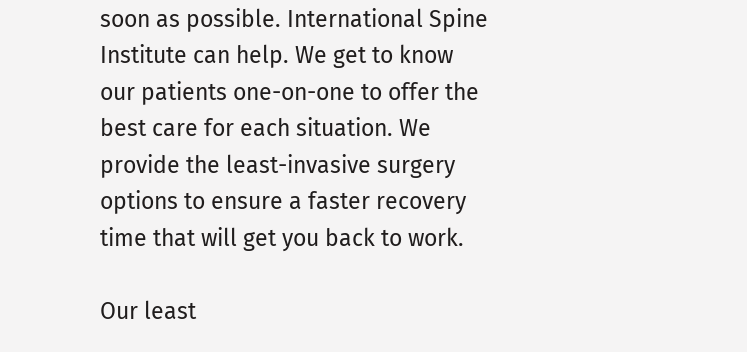soon as possible. International Spine Institute can help. We get to know our patients one-on-one to offer the best care for each situation. We provide the least-invasive surgery options to ensure a faster recovery time that will get you back to work.

Our least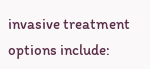invasive treatment options include: